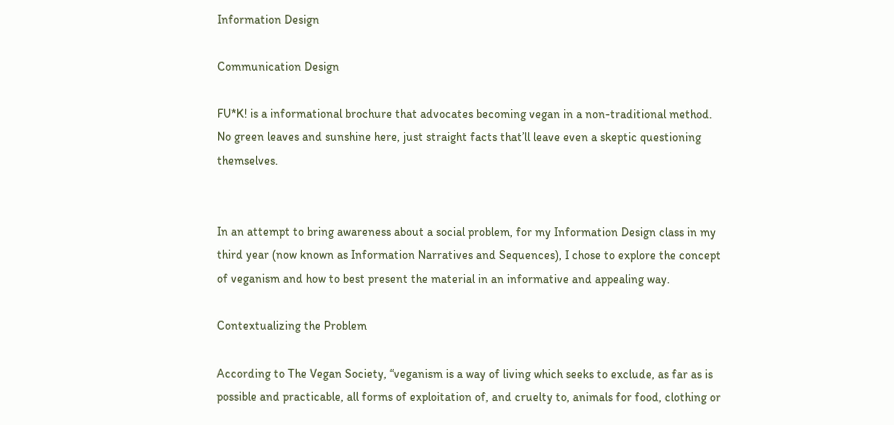Information Design

Communication Design

FU*K! is a informational brochure that advocates becoming vegan in a non-traditional method. No green leaves and sunshine here, just straight facts that’ll leave even a skeptic questioning themselves.


In an attempt to bring awareness about a social problem, for my Information Design class in my third year (now known as Information Narratives and Sequences), I chose to explore the concept of veganism and how to best present the material in an informative and appealing way.

Contextualizing the Problem

According to The Vegan Society, “veganism is a way of living which seeks to exclude, as far as is possible and practicable, all forms of exploitation of, and cruelty to, animals for food, clothing or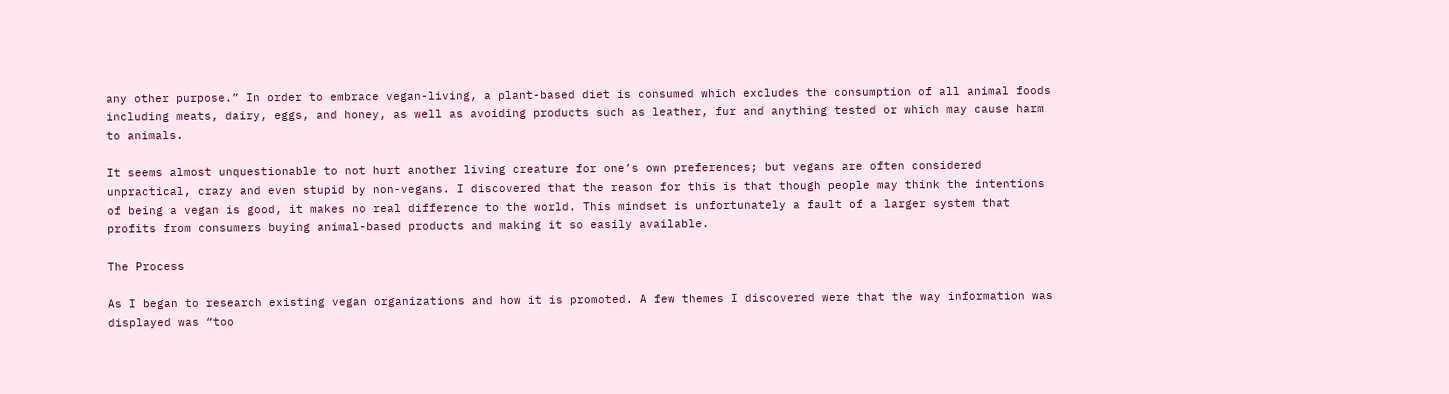any other purpose.” In order to embrace vegan-living, a plant-based diet is consumed which excludes the consumption of all animal foods including meats, dairy, eggs, and honey, as well as avoiding products such as leather, fur and anything tested or which may cause harm to animals.

It seems almost unquestionable to not hurt another living creature for one’s own preferences; but vegans are often considered unpractical, crazy and even stupid by non-vegans. I discovered that the reason for this is that though people may think the intentions of being a vegan is good, it makes no real difference to the world. This mindset is unfortunately a fault of a larger system that profits from consumers buying animal-based products and making it so easily available.

The Process

As I began to research existing vegan organizations and how it is promoted. A few themes I discovered were that the way information was displayed was “too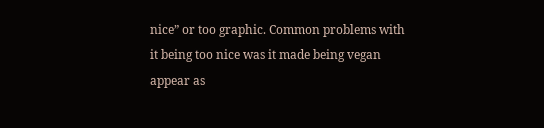nice” or too graphic. Common problems with it being too nice was it made being vegan appear as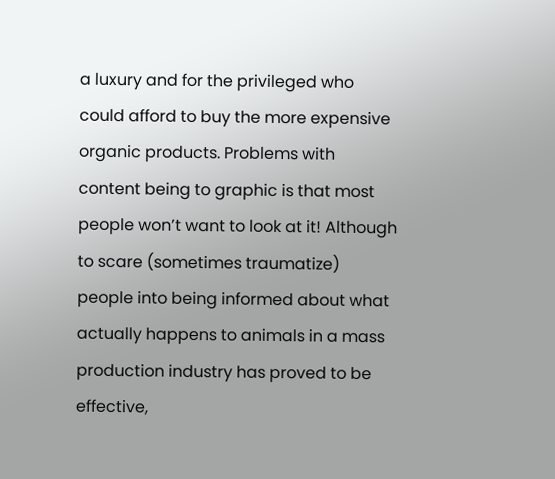a luxury and for the privileged who could afford to buy the more expensive organic products. Problems with content being to graphic is that most people won’t want to look at it! Although to scare (sometimes traumatize) people into being informed about what actually happens to animals in a mass production industry has proved to be effective,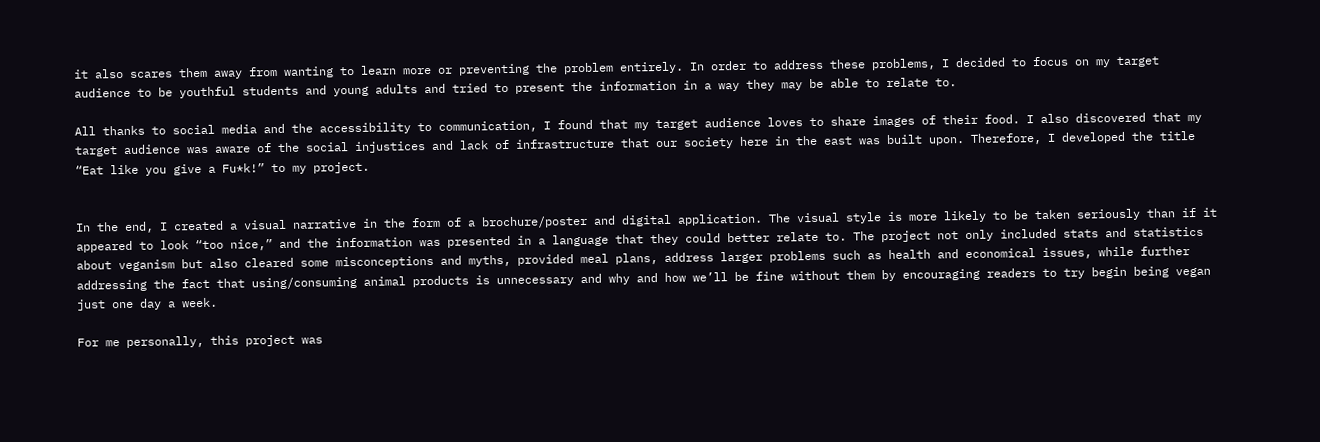it also scares them away from wanting to learn more or preventing the problem entirely. In order to address these problems, I decided to focus on my target audience to be youthful students and young adults and tried to present the information in a way they may be able to relate to.

All thanks to social media and the accessibility to communication, I found that my target audience loves to share images of their food. I also discovered that my target audience was aware of the social injustices and lack of infrastructure that our society here in the east was built upon. Therefore, I developed the title “Eat like you give a Fu*k!” to my project.


In the end, I created a visual narrative in the form of a brochure/poster and digital application. The visual style is more likely to be taken seriously than if it appeared to look “too nice,” and the information was presented in a language that they could better relate to. The project not only included stats and statistics about veganism but also cleared some misconceptions and myths, provided meal plans, address larger problems such as health and economical issues, while further addressing the fact that using/consuming animal products is unnecessary and why and how we’ll be fine without them by encouraging readers to try begin being vegan just one day a week.

For me personally, this project was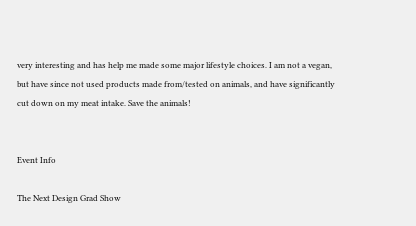very interesting and has help me made some major lifestyle choices. I am not a vegan, but have since not used products made from/tested on animals, and have significantly cut down on my meat intake. Save the animals!


Event Info

The Next Design Grad Show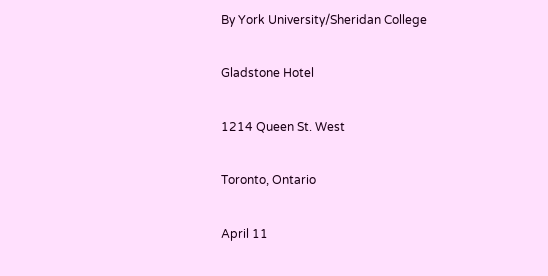By York University/Sheridan College

Gladstone Hotel

1214 Queen St. West

Toronto, Ontario

April 11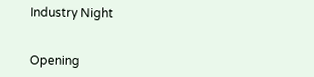Industry Night


Opening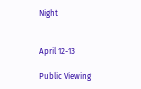Night


April 12-13

Public Viewing